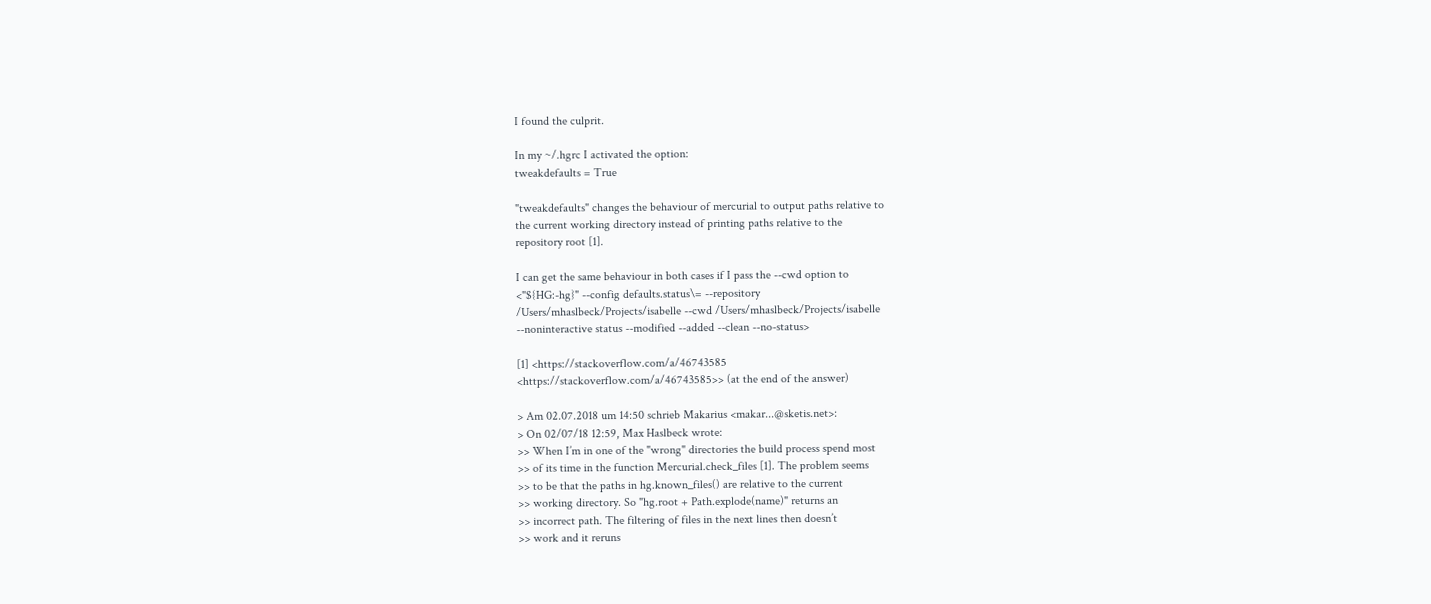I found the culprit.

In my ~/.hgrc I activated the option:
tweakdefaults = True

"tweakdefaults" changes the behaviour of mercurial to output paths relative to
the current working directory instead of printing paths relative to the
repository root [1].

I can get the same behaviour in both cases if I pass the --cwd option to
<"${HG:-hg}" --config defaults.status\= --repository
/Users/mhaslbeck/Projects/isabelle --cwd /Users/mhaslbeck/Projects/isabelle
--noninteractive status --modified --added --clean --no-status>

[1] <https://stackoverflow.com/a/46743585
<https://stackoverflow.com/a/46743585>> (at the end of the answer)

> Am 02.07.2018 um 14:50 schrieb Makarius <makar...@sketis.net>:
> On 02/07/18 12:59, Max Haslbeck wrote:
>> When I’m in one of the "wrong" directories the build process spend most
>> of its time in the function Mercurial.check_files [1]. The problem seems
>> to be that the paths in hg.known_files() are relative to the current
>> working directory. So "hg.root + Path.explode(name)" returns an
>> incorrect path. The filtering of files in the next lines then doesn’t
>> work and it reruns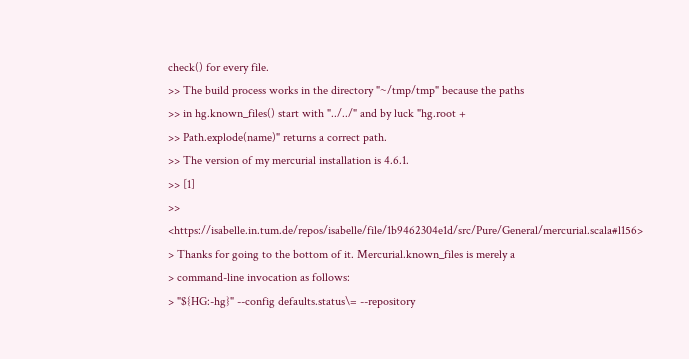check() for every file.
>> The build process works in the directory "~/tmp/tmp" because the paths
>> in hg.known_files() start with "../../" and by luck "hg.root +
>> Path.explode(name)" returns a correct path.
>> The version of my mercurial installation is 4.6.1.
>> [1]
>> <https://isabelle.in.tum.de/repos/isabelle/file/1b9462304e1d/src/Pure/General/mercurial.scala#l156>
> Thanks for going to the bottom of it. Mercurial.known_files is merely a
> command-line invocation as follows:
> "${HG:-hg}" --config defaults.status\= --repository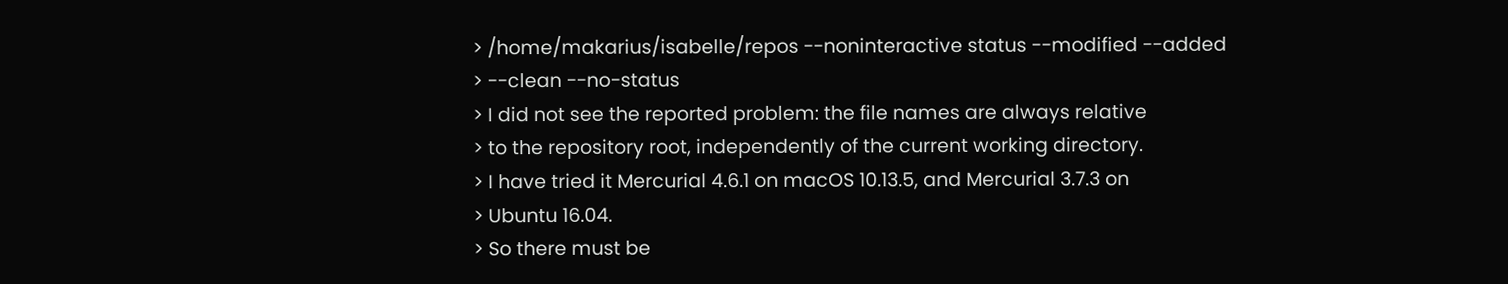> /home/makarius/isabelle/repos --noninteractive status --modified --added
> --clean --no-status
> I did not see the reported problem: the file names are always relative
> to the repository root, independently of the current working directory.
> I have tried it Mercurial 4.6.1 on macOS 10.13.5, and Mercurial 3.7.3 on
> Ubuntu 16.04.
> So there must be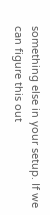something else in your setup. If we can figure this out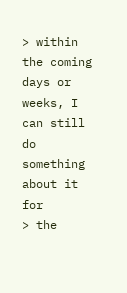> within the coming days or weeks, I can still do something about it for
> the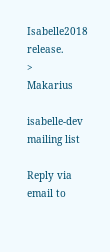Isabelle2018 release.
>       Makarius

isabelle-dev mailing list

Reply via email to